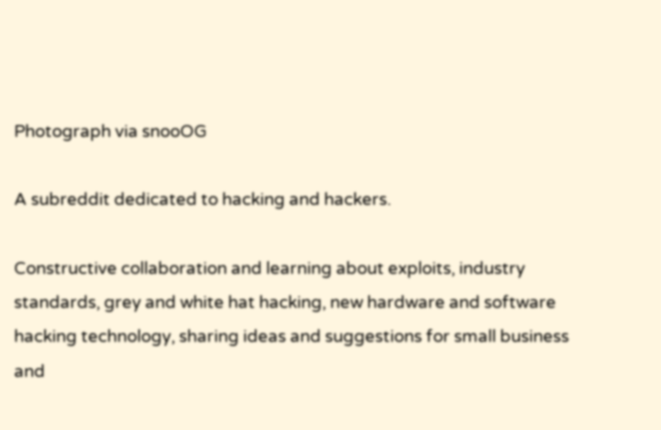Photograph via snooOG

A subreddit dedicated to hacking and hackers.

Constructive collaboration and learning about exploits, industry standards, grey and white hat hacking, new hardware and software hacking technology, sharing ideas and suggestions for small business and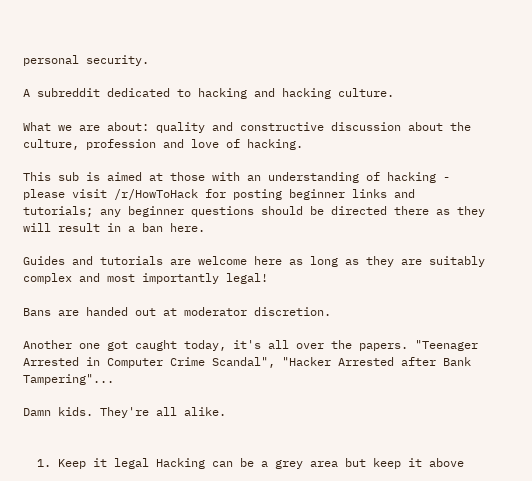personal security.

A subreddit dedicated to hacking and hacking culture.

What we are about: quality and constructive discussion about the culture, profession and love of hacking.

This sub is aimed at those with an understanding of hacking - please visit /r/HowToHack for posting beginner links and tutorials; any beginner questions should be directed there as they will result in a ban here.

Guides and tutorials are welcome here as long as they are suitably complex and most importantly legal!

Bans are handed out at moderator discretion.

Another one got caught today, it's all over the papers. "Teenager Arrested in Computer Crime Scandal", "Hacker Arrested after Bank Tampering"...

Damn kids. They're all alike.


  1. Keep it legal Hacking can be a grey area but keep it above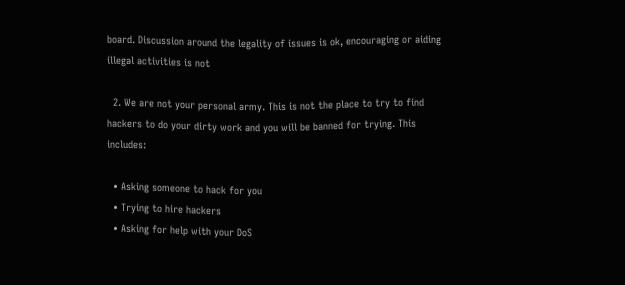board. Discussion around the legality of issues is ok, encouraging or aiding illegal activities is not

  2. We are not your personal army. This is not the place to try to find hackers to do your dirty work and you will be banned for trying. This includes:

  • Asking someone to hack for you
  • Trying to hire hackers
  • Asking for help with your DoS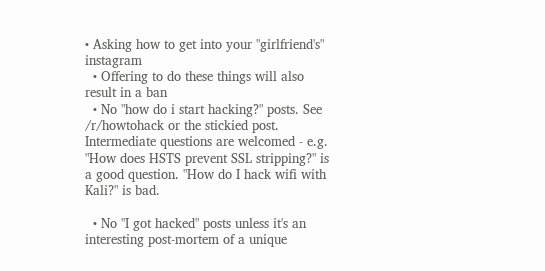• Asking how to get into your "girlfriend's" instagram
  • Offering to do these things will also result in a ban
  • No "how do i start hacking?" posts. See /r/howtohack or the stickied post. Intermediate questions are welcomed - e.g. "How does HSTS prevent SSL stripping?" is a good question. "How do I hack wifi with Kali?" is bad.

  • No "I got hacked" posts unless it's an interesting post-mortem of a unique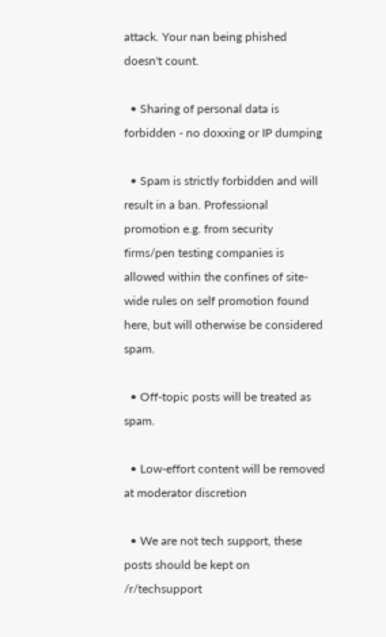attack. Your nan being phished doesn't count.

  • Sharing of personal data is forbidden - no doxxing or IP dumping

  • Spam is strictly forbidden and will result in a ban. Professional promotion e.g. from security firms/pen testing companies is allowed within the confines of site-wide rules on self promotion found here, but will otherwise be considered spam.

  • Off-topic posts will be treated as spam.

  • Low-effort content will be removed at moderator discretion

  • We are not tech support, these posts should be kept on /r/techsupport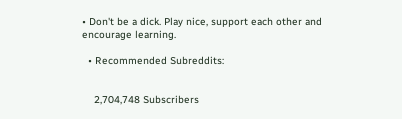• Don't be a dick. Play nice, support each other and encourage learning.

  • Recommended Subreddits:


    2,704,748 Subscribers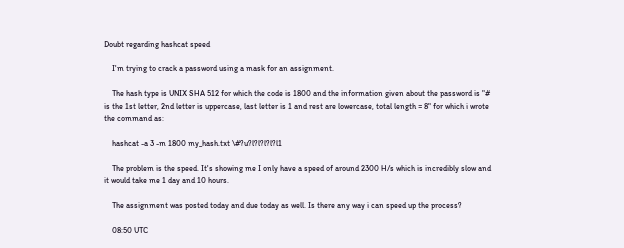Doubt regarding hashcat speed

    I'm trying to crack a password using a mask for an assignment.

    The hash type is UNIX SHA 512 for which the code is 1800 and the information given about the password is "# is the 1st letter, 2nd letter is uppercase, last letter is 1 and rest are lowercase, total length = 8" for which i wrote the command as:

    hashcat -a 3 -m 1800 my_hash.txt \#?u?l?l?l?l?l1

    The problem is the speed. It's showing me I only have a speed of around 2300 H/s which is incredibly slow and it would take me 1 day and 10 hours.

    The assignment was posted today and due today as well. Is there any way i can speed up the process?

    08:50 UTC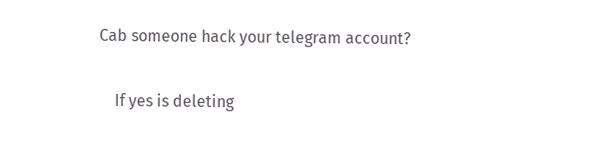Cab someone hack your telegram account?

    If yes is deleting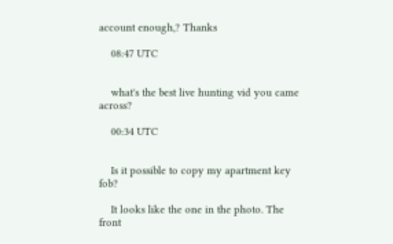account enough,? Thanks

    08:47 UTC


    what's the best live hunting vid you came across?

    00:34 UTC


    Is it possible to copy my apartment key fob?

    It looks like the one in the photo. The front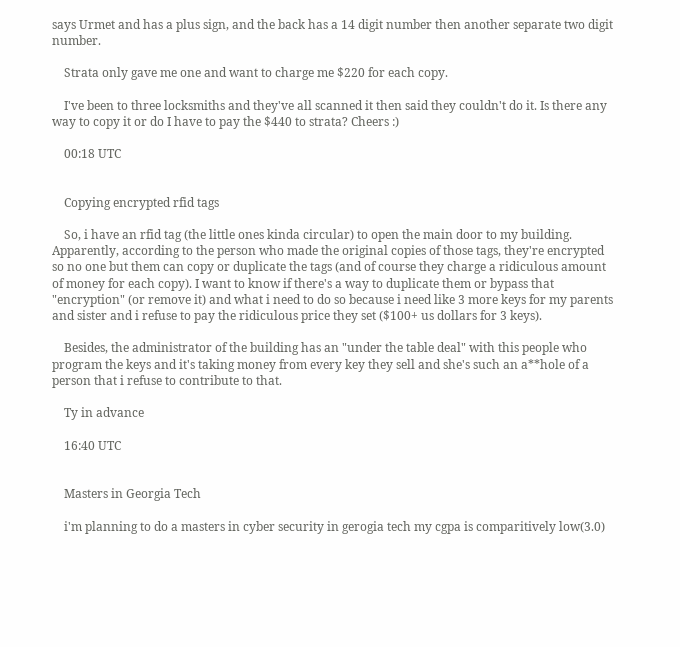says Urmet and has a plus sign, and the back has a 14 digit number then another separate two digit number.

    Strata only gave me one and want to charge me $220 for each copy.

    I've been to three locksmiths and they've all scanned it then said they couldn't do it. Is there any way to copy it or do I have to pay the $440 to strata? Cheers :)

    00:18 UTC


    Copying encrypted rfid tags

    So, i have an rfid tag (the little ones kinda circular) to open the main door to my building. Apparently, according to the person who made the original copies of those tags, they're encrypted so no one but them can copy or duplicate the tags (and of course they charge a ridiculous amount of money for each copy). I want to know if there's a way to duplicate them or bypass that "encryption" (or remove it) and what i need to do so because i need like 3 more keys for my parents and sister and i refuse to pay the ridiculous price they set ($100+ us dollars for 3 keys).

    Besides, the administrator of the building has an "under the table deal" with this people who program the keys and it's taking money from every key they sell and she's such an a**hole of a person that i refuse to contribute to that.

    Ty in advance

    16:40 UTC


    Masters in Georgia Tech

    i'm planning to do a masters in cyber security in gerogia tech my cgpa is comparitively low(3.0)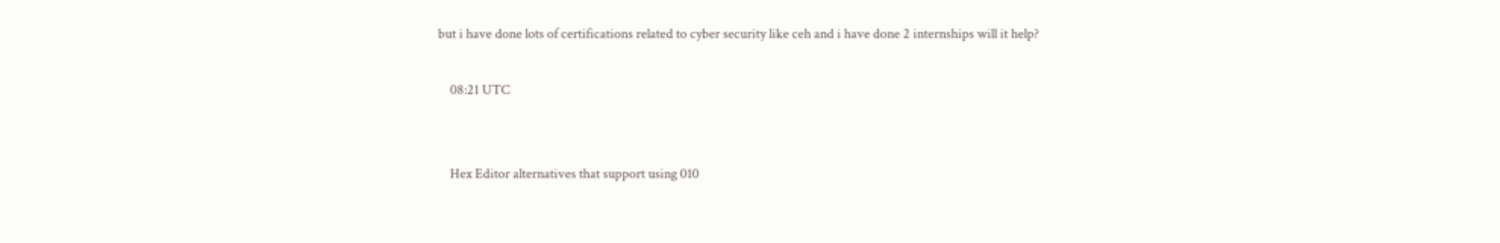but i have done lots of certifications related to cyber security like ceh and i have done 2 internships will it help?

    08:21 UTC


    Hex Editor alternatives that support using 010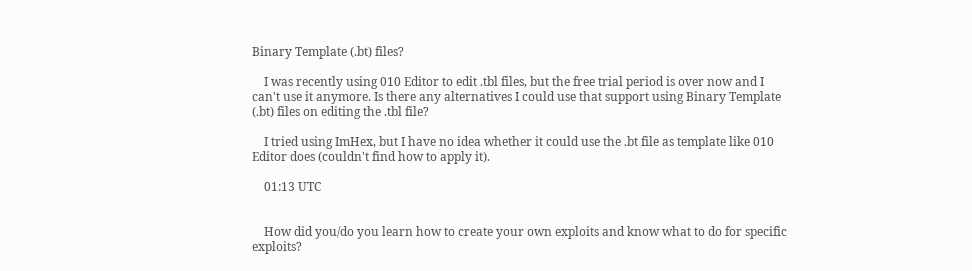Binary Template (.bt) files?

    I was recently using 010 Editor to edit .tbl files, but the free trial period is over now and I can't use it anymore. Is there any alternatives I could use that support using Binary Template (.bt) files on editing the .tbl file?

    I tried using ImHex, but I have no idea whether it could use the .bt file as template like 010 Editor does (couldn't find how to apply it).

    01:13 UTC


    How did you/do you learn how to create your own exploits and know what to do for specific exploits?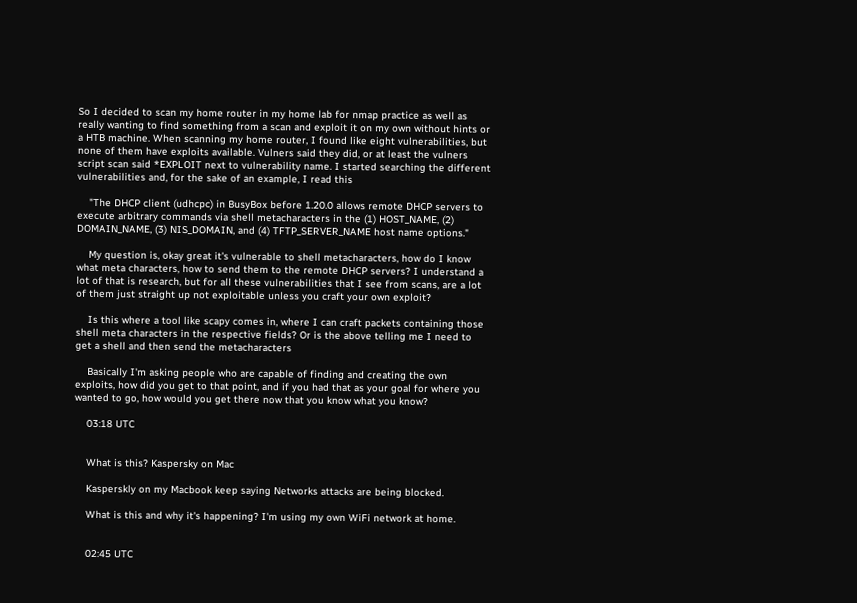So I decided to scan my home router in my home lab for nmap practice as well as really wanting to find something from a scan and exploit it on my own without hints or a HTB machine. When scanning my home router, I found like eight vulnerabilities, but none of them have exploits available. Vulners said they did, or at least the vulners script scan said *EXPLOIT next to vulnerability name. I started searching the different vulnerabilities and, for the sake of an example, I read this

    "The DHCP client (udhcpc) in BusyBox before 1.20.0 allows remote DHCP servers to execute arbitrary commands via shell metacharacters in the (1) HOST_NAME, (2) DOMAIN_NAME, (3) NIS_DOMAIN, and (4) TFTP_SERVER_NAME host name options."

    My question is, okay great it's vulnerable to shell metacharacters, how do I know what meta characters, how to send them to the remote DHCP servers? I understand a lot of that is research, but for all these vulnerabilities that I see from scans, are a lot of them just straight up not exploitable unless you craft your own exploit?

    Is this where a tool like scapy comes in, where I can craft packets containing those shell meta characters in the respective fields? Or is the above telling me I need to get a shell and then send the metacharacters

    Basically I'm asking people who are capable of finding and creating the own exploits, how did you get to that point, and if you had that as your goal for where you wanted to go, how would you get there now that you know what you know?

    03:18 UTC


    What is this? Kaspersky on Mac

    Kasperskly on my Macbook keep saying Networks attacks are being blocked.

    What is this and why it's happening? I'm using my own WiFi network at home.


    02:45 UTC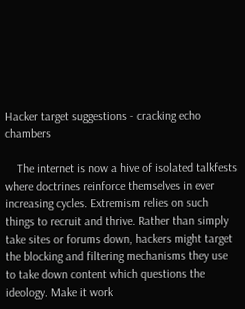Hacker target suggestions - cracking echo chambers

    The internet is now a hive of isolated talkfests where doctrines reinforce themselves in ever increasing cycles. Extremism relies on such things to recruit and thrive. Rather than simply take sites or forums down, hackers might target the blocking and filtering mechanisms they use to take down content which questions the ideology. Make it work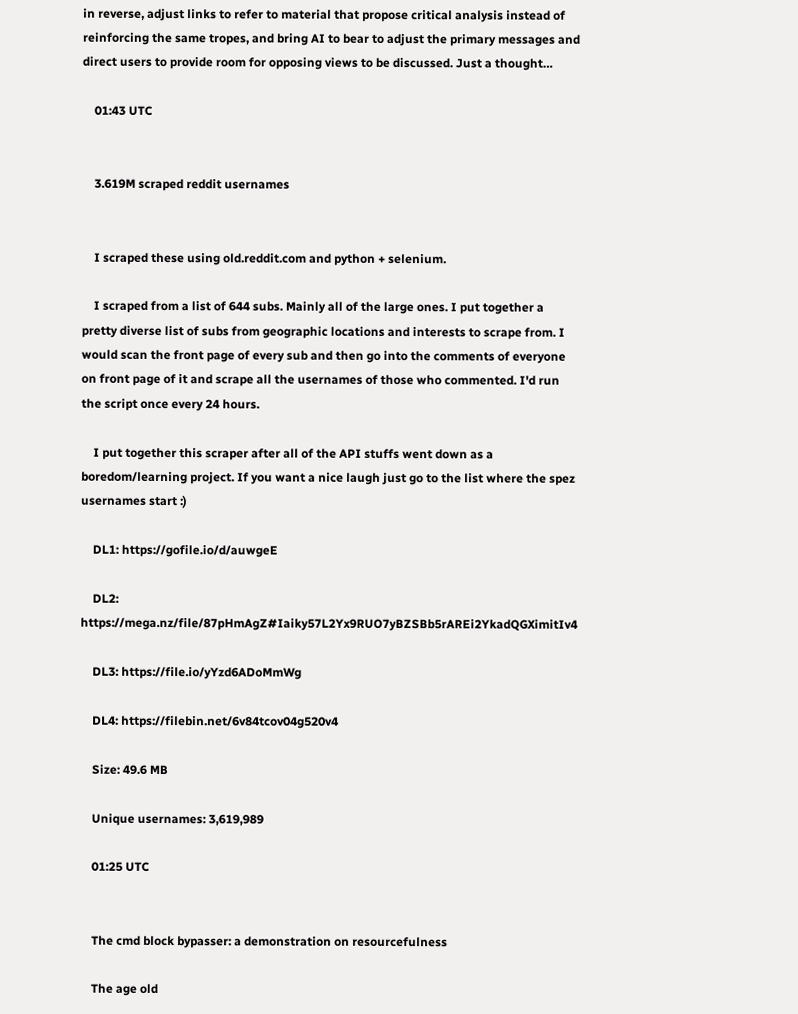in reverse, adjust links to refer to material that propose critical analysis instead of reinforcing the same tropes, and bring AI to bear to adjust the primary messages and direct users to provide room for opposing views to be discussed. Just a thought…

    01:43 UTC


    3.619M scraped reddit usernames


    I scraped these using old.reddit.com and python + selenium.

    I scraped from a list of 644 subs. Mainly all of the large ones. I put together a pretty diverse list of subs from geographic locations and interests to scrape from. I would scan the front page of every sub and then go into the comments of everyone on front page of it and scrape all the usernames of those who commented. I'd run the script once every 24 hours.

    I put together this scraper after all of the API stuffs went down as a boredom/learning project. If you want a nice laugh just go to the list where the spez usernames start :)

    DL1: https://gofile.io/d/auwgeE

    DL2: https://mega.nz/file/87pHmAgZ#Iaiky57L2Yx9RUO7yBZSBb5rAREi2YkadQGXimitIv4

    DL3: https://file.io/yYzd6ADoMmWg

    DL4: https://filebin.net/6v84tcov04g520v4

    Size: 49.6 MB

    Unique usernames: 3,619,989

    01:25 UTC


    The cmd block bypasser: a demonstration on resourcefulness

    The age old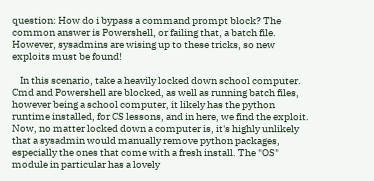question: How do i bypass a command prompt block? The common answer is Powershell, or failing that, a batch file. However, sysadmins are wising up to these tricks, so new exploits must be found!

    In this scenario, take a heavily locked down school computer. Cmd and Powershell are blocked, as well as running batch files, however being a school computer, it likely has the python runtime installed, for CS lessons, and in here, we find the exploit. Now, no matter locked down a computer is, it's highly unlikely that a sysadmin would manually remove python packages, especially the ones that come with a fresh install. The "OS" module in particular has a lovely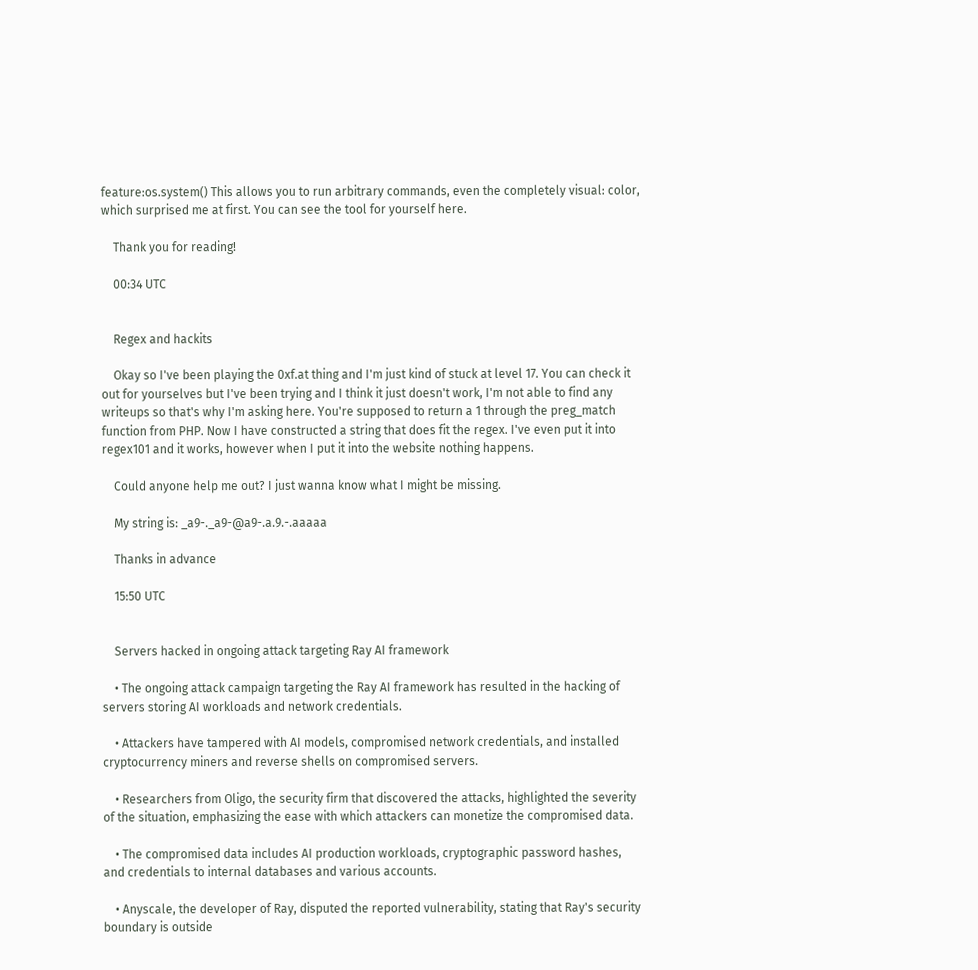feature:os.system() This allows you to run arbitrary commands, even the completely visual: color, which surprised me at first. You can see the tool for yourself here.

    Thank you for reading!

    00:34 UTC


    Regex and hackits

    Okay so I've been playing the 0xf.at thing and I'm just kind of stuck at level 17. You can check it out for yourselves but I've been trying and I think it just doesn't work, I'm not able to find any writeups so that's why I'm asking here. You're supposed to return a 1 through the preg_match function from PHP. Now I have constructed a string that does fit the regex. I've even put it into regex101 and it works, however when I put it into the website nothing happens.

    Could anyone help me out? I just wanna know what I might be missing.

    My string is: _a9-._a9-@a9-.a.9.-.aaaaa

    Thanks in advance

    15:50 UTC


    Servers hacked in ongoing attack targeting Ray AI framework

    • The ongoing attack campaign targeting the Ray AI framework has resulted in the hacking of servers storing AI workloads and network credentials.

    • Attackers have tampered with AI models, compromised network credentials, and installed cryptocurrency miners and reverse shells on compromised servers.

    • Researchers from Oligo, the security firm that discovered the attacks, highlighted the severity of the situation, emphasizing the ease with which attackers can monetize the compromised data.

    • The compromised data includes AI production workloads, cryptographic password hashes, and credentials to internal databases and various accounts.

    • Anyscale, the developer of Ray, disputed the reported vulnerability, stating that Ray's security boundary is outside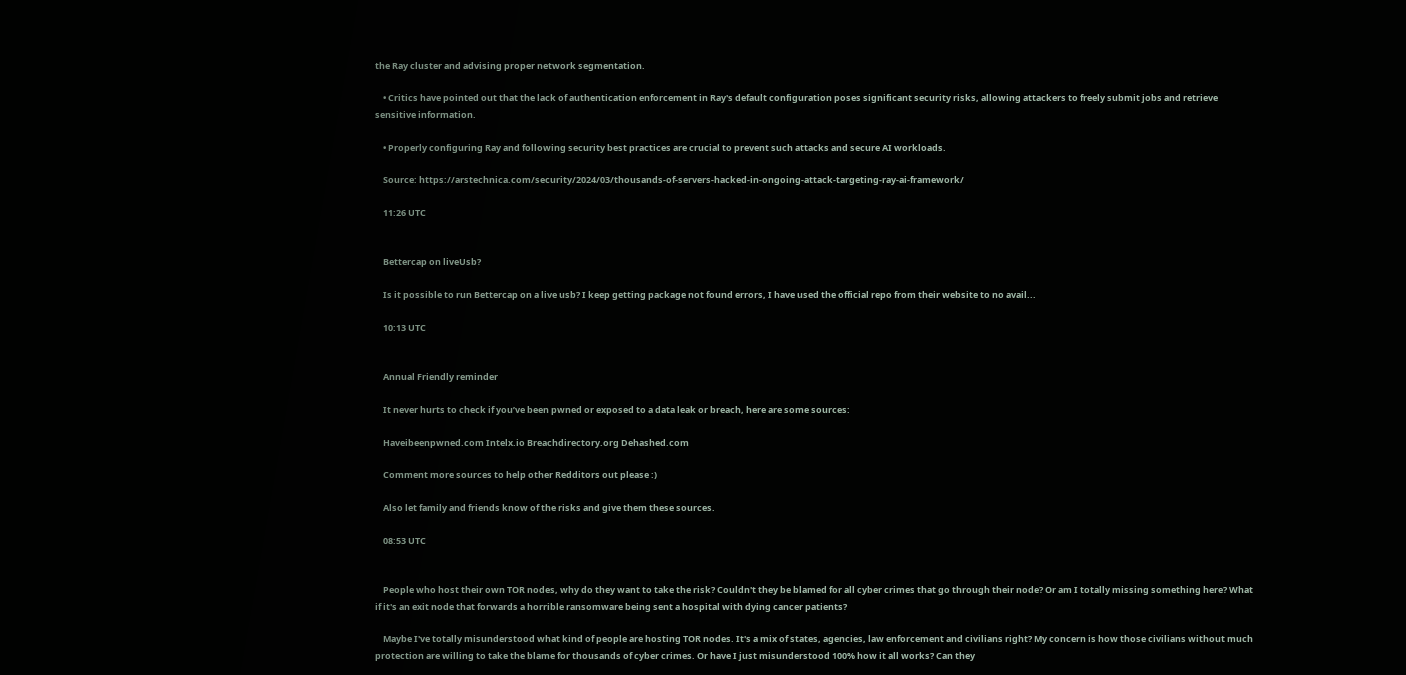the Ray cluster and advising proper network segmentation.

    • Critics have pointed out that the lack of authentication enforcement in Ray's default configuration poses significant security risks, allowing attackers to freely submit jobs and retrieve sensitive information.

    • Properly configuring Ray and following security best practices are crucial to prevent such attacks and secure AI workloads.

    Source: https://arstechnica.com/security/2024/03/thousands-of-servers-hacked-in-ongoing-attack-targeting-ray-ai-framework/

    11:26 UTC


    Bettercap on liveUsb?

    Is it possible to run Bettercap on a live usb? I keep getting package not found errors, I have used the official repo from their website to no avail...

    10:13 UTC


    Annual Friendly reminder

    It never hurts to check if you’ve been pwned or exposed to a data leak or breach, here are some sources:

    Haveibeenpwned.com Intelx.io Breachdirectory.org Dehashed.com

    Comment more sources to help other Redditors out please :)

    Also let family and friends know of the risks and give them these sources.

    08:53 UTC


    People who host their own TOR nodes, why do they want to take the risk? Couldn't they be blamed for all cyber crimes that go through their node? Or am I totally missing something here? What if it's an exit node that forwards a horrible ransomware being sent a hospital with dying cancer patients?

    Maybe I've totally misunderstood what kind of people are hosting TOR nodes. It's a mix of states, agencies, law enforcement and civilians right? My concern is how those civilians without much protection are willing to take the blame for thousands of cyber crimes. Or have I just misunderstood 100% how it all works? Can they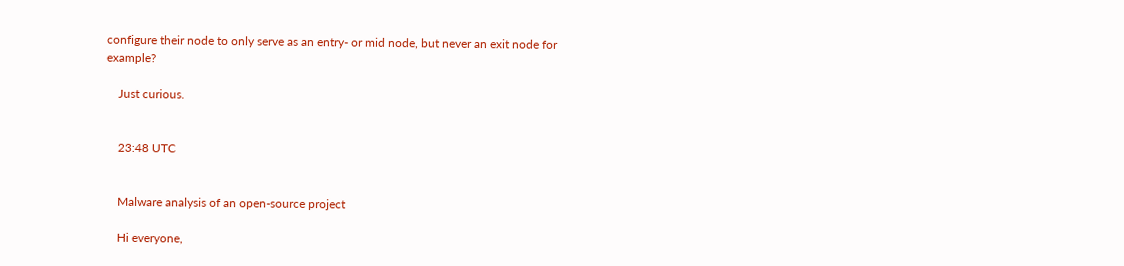configure their node to only serve as an entry- or mid node, but never an exit node for example?

    Just curious.


    23:48 UTC


    Malware analysis of an open-source project

    Hi everyone,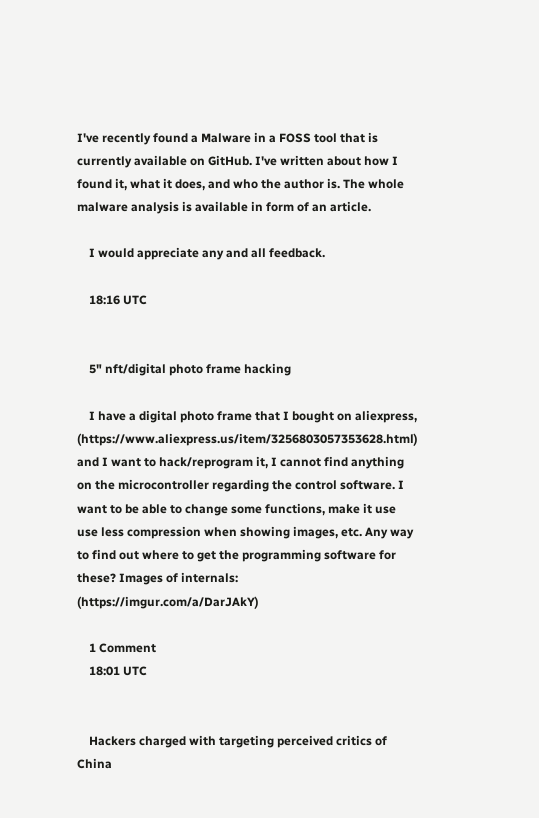I've recently found a Malware in a FOSS tool that is currently available on GitHub. I've written about how I found it, what it does, and who the author is. The whole malware analysis is available in form of an article.

    I would appreciate any and all feedback.

    18:16 UTC


    5" nft/digital photo frame hacking

    I have a digital photo frame that I bought on aliexpress, (https://www.aliexpress.us/item/3256803057353628.html) and I want to hack/reprogram it, I cannot find anything on the microcontroller regarding the control software. I want to be able to change some functions, make it use use less compression when showing images, etc. Any way to find out where to get the programming software for these? Images of internals: (https://imgur.com/a/DarJAkY)

    1 Comment
    18:01 UTC


    Hackers charged with targeting perceived critics of China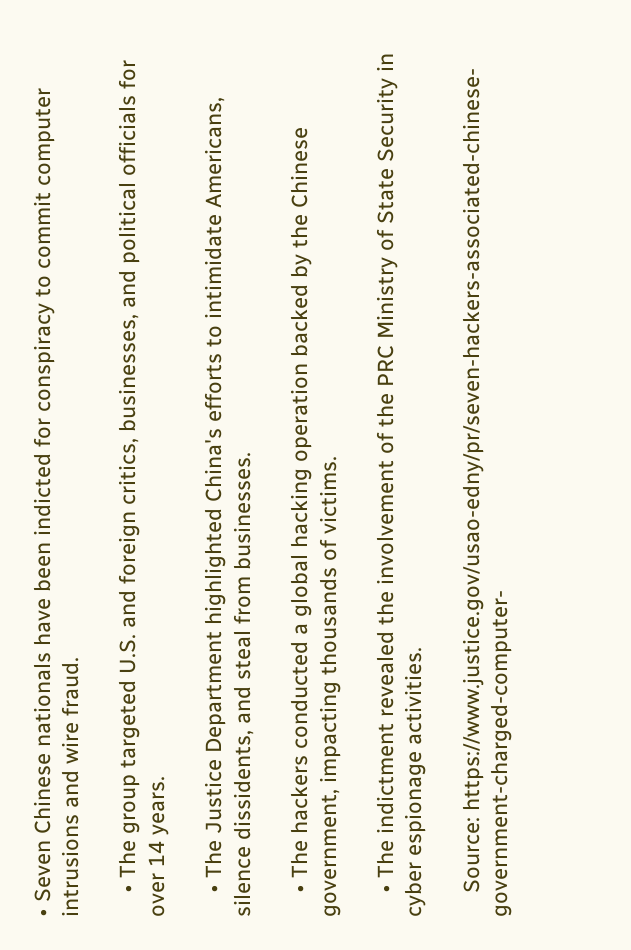• Seven Chinese nationals have been indicted for conspiracy to commit computer intrusions and wire fraud.

    • The group targeted U.S. and foreign critics, businesses, and political officials for over 14 years.

    • The Justice Department highlighted China's efforts to intimidate Americans, silence dissidents, and steal from businesses.

    • The hackers conducted a global hacking operation backed by the Chinese government, impacting thousands of victims.

    • The indictment revealed the involvement of the PRC Ministry of State Security in cyber espionage activities.

    Source: https://www.justice.gov/usao-edny/pr/seven-hackers-associated-chinese-government-charged-computer-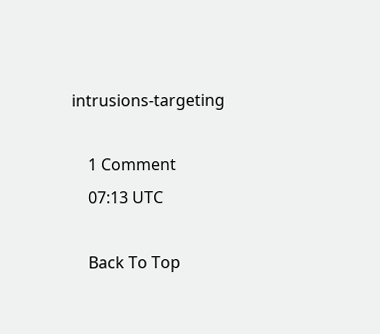intrusions-targeting

    1 Comment
    07:13 UTC

    Back To Top